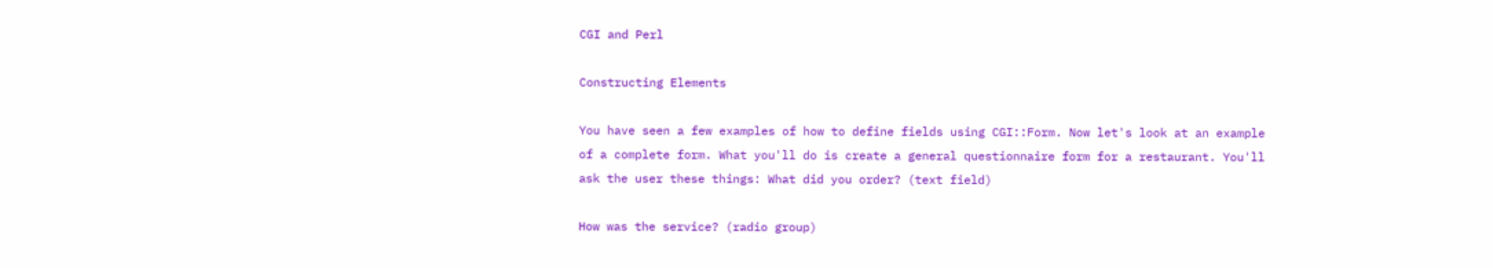CGI and Perl

Constructing Elements

You have seen a few examples of how to define fields using CGI::Form. Now let's look at an example of a complete form. What you'll do is create a general questionnaire form for a restaurant. You'll ask the user these things: What did you order? (text field)

How was the service? (radio group)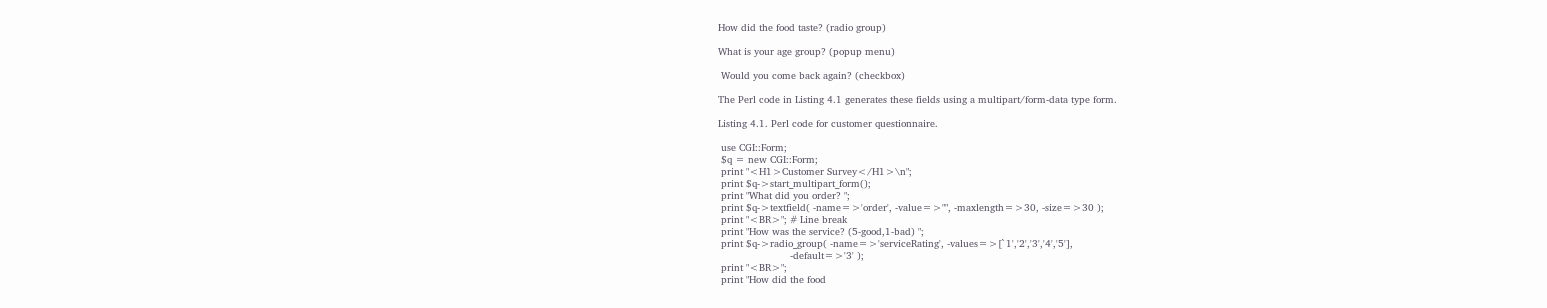How did the food taste? (radio group)

What is your age group? (popup menu)

 Would you come back again? (checkbox)

The Perl code in Listing 4.1 generates these fields using a multipart/form-data type form.

Listing 4.1. Perl code for customer questionnaire.

 use CGI::Form;
 $q = new CGI::Form;
 print "<H1>Customer Survey</H1>\n";
 print $q->start_multipart_form();
 print "What did you order? ";
 print $q->textfield( -name=>'order', -value=>"", -maxlength=>30, -size=>30 );
 print "<BR>"; # Line break
 print "How was the service? (5-good,1-bad) ";
 print $q->radio_group( -name=>'serviceRating', -values=>[`1','2','3','4','5'],
                        -default=>'3' );
 print "<BR>";
 print "How did the food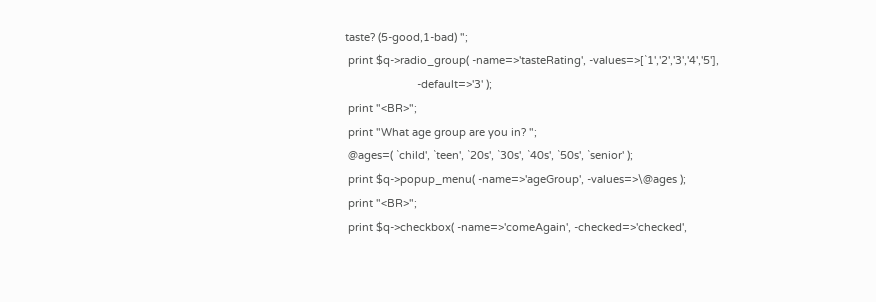taste? (5-good,1-bad) ";
 print $q->radio_group( -name=>'tasteRating', -values=>[`1','2','3','4','5'],
                        -default=>'3' );
 print "<BR>";
 print "What age group are you in? ";
 @ages=( `child', `teen', `20s', `30s', `40s', `50s', `senior' );
 print $q->popup_menu( -name=>'ageGroup', -values=>\@ages );
 print "<BR>";
 print $q->checkbox( -name=>'comeAgain', -checked=>'checked',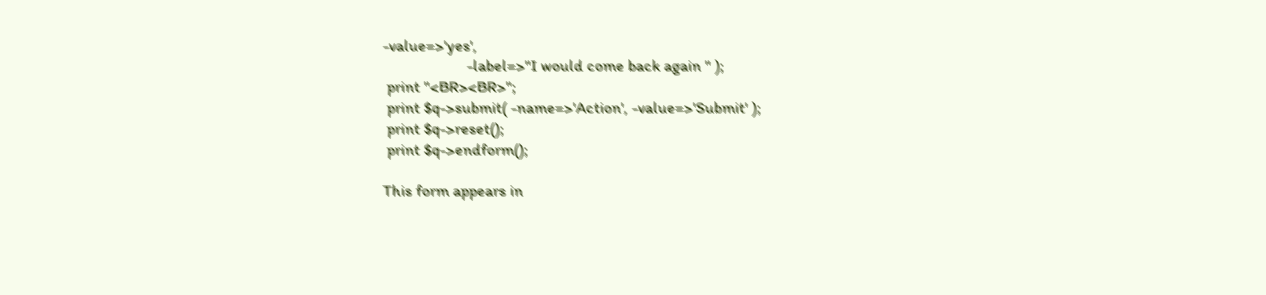-value=>'yes',
                     -label=>"I would come back again " );
 print "<BR><BR>";
 print $q->submit( -name=>'Action', -value=>'Submit' );
 print $q->reset();
 print $q->endform();

This form appears in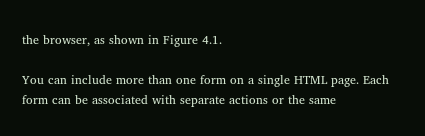the browser, as shown in Figure 4.1.

You can include more than one form on a single HTML page. Each form can be associated with separate actions or the same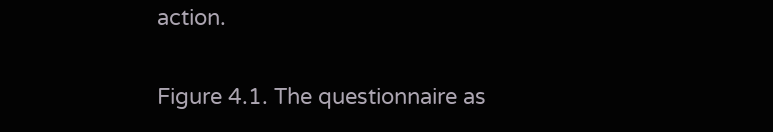action.

Figure 4.1. The questionnaire as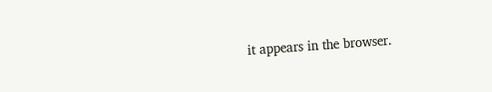it appears in the browser.